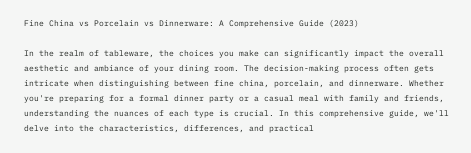Fine China vs Porcelain vs Dinnerware: A Comprehensive Guide (2023)

In the realm of tableware, the choices you make can significantly impact the overall aesthetic and ambiance of your dining room. The decision-making process often gets intricate when distinguishing between fine china, porcelain, and dinnerware. Whether you're preparing for a formal dinner party or a casual meal with family and friends, understanding the nuances of each type is crucial. In this comprehensive guide, we'll delve into the characteristics, differences, and practical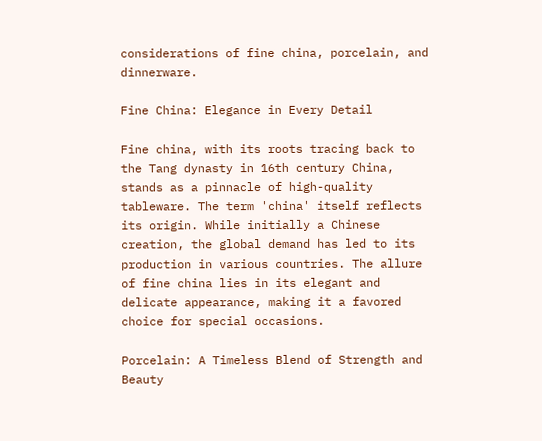considerations of fine china, porcelain, and dinnerware.

Fine China: Elegance in Every Detail

Fine china, with its roots tracing back to the Tang dynasty in 16th century China, stands as a pinnacle of high-quality tableware. The term 'china' itself reflects its origin. While initially a Chinese creation, the global demand has led to its production in various countries. The allure of fine china lies in its elegant and delicate appearance, making it a favored choice for special occasions.

Porcelain: A Timeless Blend of Strength and Beauty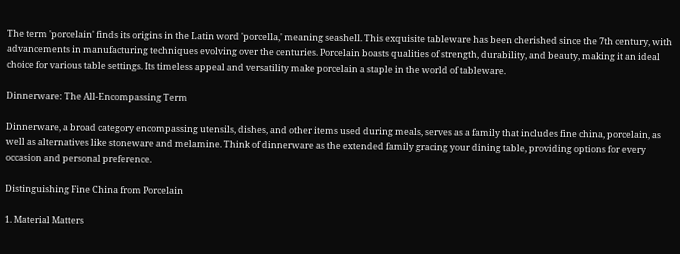The term 'porcelain' finds its origins in the Latin word 'porcella,' meaning seashell. This exquisite tableware has been cherished since the 7th century, with advancements in manufacturing techniques evolving over the centuries. Porcelain boasts qualities of strength, durability, and beauty, making it an ideal choice for various table settings. Its timeless appeal and versatility make porcelain a staple in the world of tableware.

Dinnerware: The All-Encompassing Term

Dinnerware, a broad category encompassing utensils, dishes, and other items used during meals, serves as a family that includes fine china, porcelain, as well as alternatives like stoneware and melamine. Think of dinnerware as the extended family gracing your dining table, providing options for every occasion and personal preference.

Distinguishing Fine China from Porcelain

1. Material Matters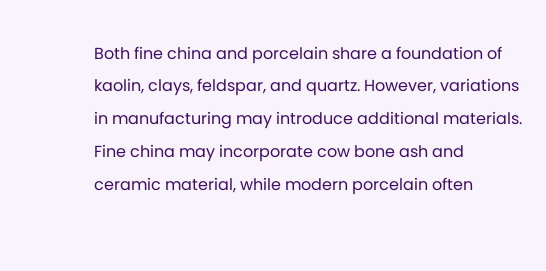Both fine china and porcelain share a foundation of kaolin, clays, feldspar, and quartz. However, variations in manufacturing may introduce additional materials. Fine china may incorporate cow bone ash and ceramic material, while modern porcelain often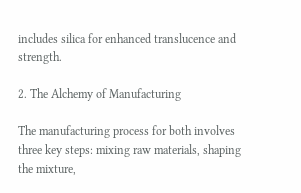includes silica for enhanced translucence and strength.

2. The Alchemy of Manufacturing

The manufacturing process for both involves three key steps: mixing raw materials, shaping the mixture,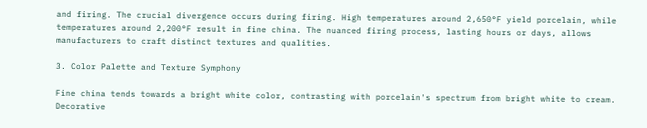and firing. The crucial divergence occurs during firing. High temperatures around 2,650°F yield porcelain, while temperatures around 2,200°F result in fine china. The nuanced firing process, lasting hours or days, allows manufacturers to craft distinct textures and qualities.

3. Color Palette and Texture Symphony

Fine china tends towards a bright white color, contrasting with porcelain's spectrum from bright white to cream. Decorative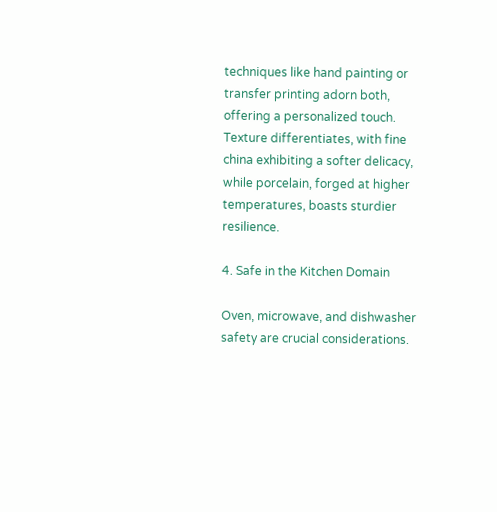techniques like hand painting or transfer printing adorn both, offering a personalized touch. Texture differentiates, with fine china exhibiting a softer delicacy, while porcelain, forged at higher temperatures, boasts sturdier resilience.

4. Safe in the Kitchen Domain

Oven, microwave, and dishwasher safety are crucial considerations.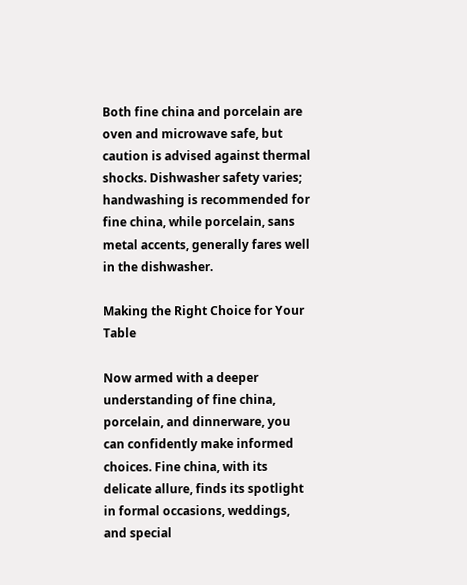Both fine china and porcelain are oven and microwave safe, but caution is advised against thermal shocks. Dishwasher safety varies; handwashing is recommended for fine china, while porcelain, sans metal accents, generally fares well in the dishwasher.

Making the Right Choice for Your Table

Now armed with a deeper understanding of fine china, porcelain, and dinnerware, you can confidently make informed choices. Fine china, with its delicate allure, finds its spotlight in formal occasions, weddings, and special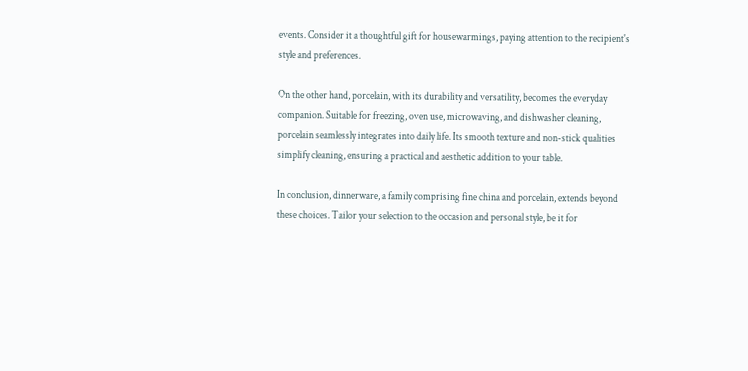events. Consider it a thoughtful gift for housewarmings, paying attention to the recipient's style and preferences.

On the other hand, porcelain, with its durability and versatility, becomes the everyday companion. Suitable for freezing, oven use, microwaving, and dishwasher cleaning, porcelain seamlessly integrates into daily life. Its smooth texture and non-stick qualities simplify cleaning, ensuring a practical and aesthetic addition to your table.

In conclusion, dinnerware, a family comprising fine china and porcelain, extends beyond these choices. Tailor your selection to the occasion and personal style, be it for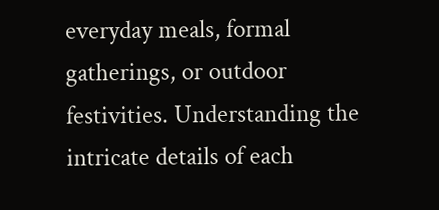everyday meals, formal gatherings, or outdoor festivities. Understanding the intricate details of each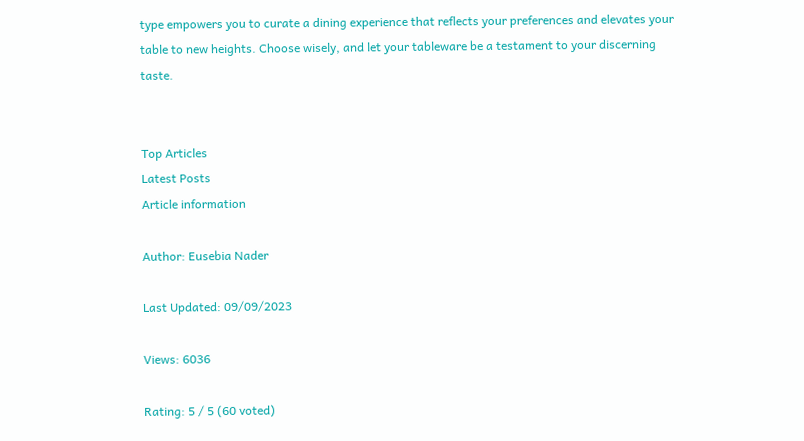type empowers you to curate a dining experience that reflects your preferences and elevates your table to new heights. Choose wisely, and let your tableware be a testament to your discerning taste.


Top Articles
Latest Posts
Article information

Author: Eusebia Nader

Last Updated: 09/09/2023

Views: 6036

Rating: 5 / 5 (60 voted)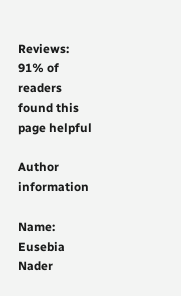Reviews: 91% of readers found this page helpful

Author information

Name: Eusebia Nader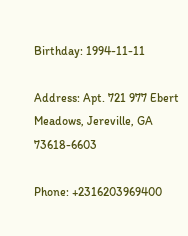Birthday: 1994-11-11

Address: Apt. 721 977 Ebert Meadows, Jereville, GA 73618-6603

Phone: +2316203969400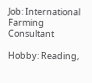Job: International Farming Consultant

Hobby: Reading,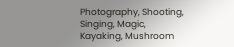Photography, Shooting, Singing, Magic, Kayaking, Mushroom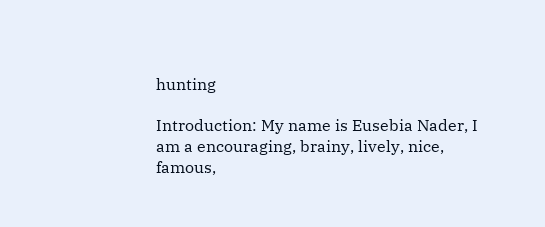hunting

Introduction: My name is Eusebia Nader, I am a encouraging, brainy, lively, nice, famous,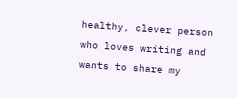healthy, clever person who loves writing and wants to share my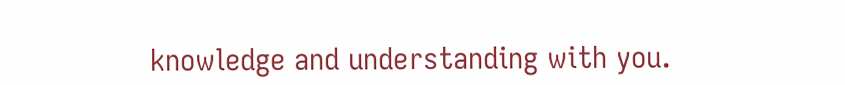knowledge and understanding with you.